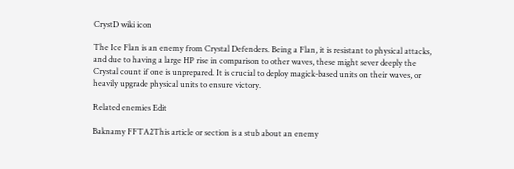CrystD wiki icon

The Ice Flan is an enemy from Crystal Defenders. Being a Flan, it is resistant to physical attacks, and due to having a large HP rise in comparison to other waves, these might sever deeply the Crystal count if one is unprepared. It is crucial to deploy magick-based units on their waves, or heavily upgrade physical units to ensure victory.

Related enemies Edit

Baknamy FFTA2This article or section is a stub about an enemy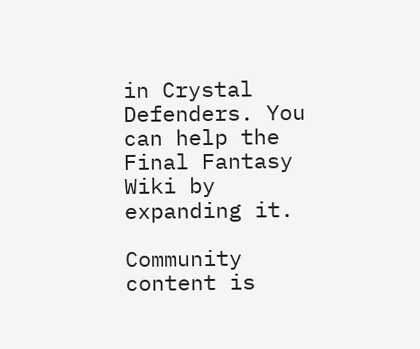in Crystal Defenders. You can help the Final Fantasy Wiki by expanding it.

Community content is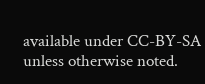available under CC-BY-SA unless otherwise noted.